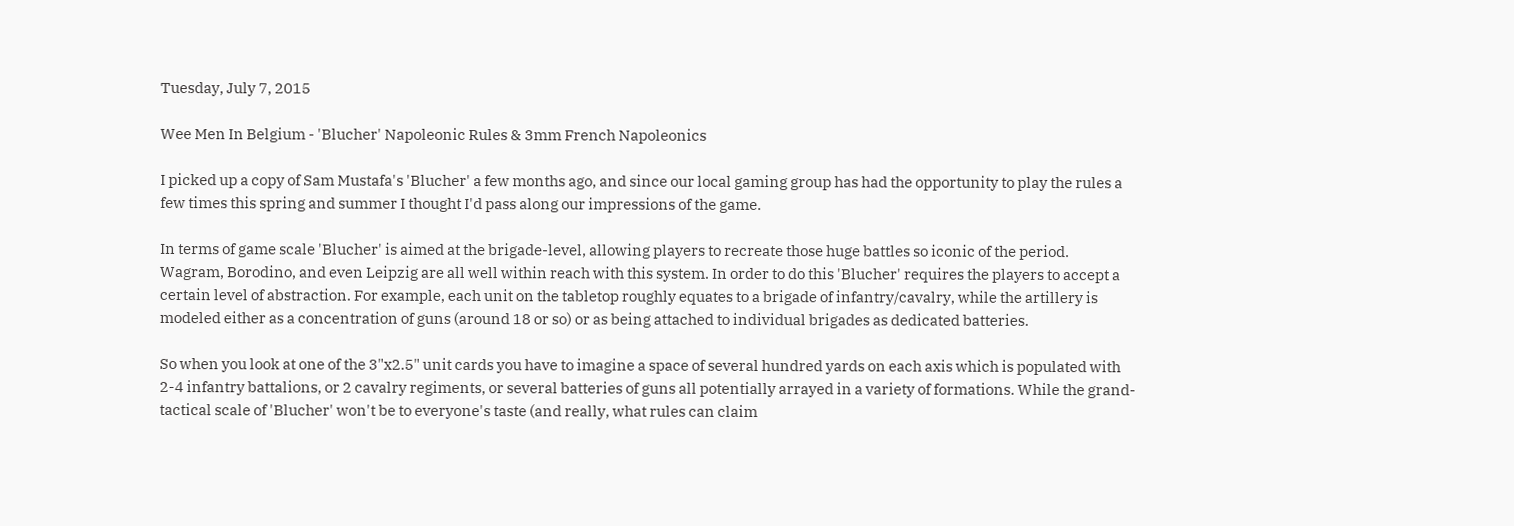Tuesday, July 7, 2015

Wee Men In Belgium - 'Blucher' Napoleonic Rules & 3mm French Napoleonics

I picked up a copy of Sam Mustafa's 'Blucher' a few months ago, and since our local gaming group has had the opportunity to play the rules a few times this spring and summer I thought I'd pass along our impressions of the game.

In terms of game scale 'Blucher' is aimed at the brigade-level, allowing players to recreate those huge battles so iconic of the period.  Wagram, Borodino, and even Leipzig are all well within reach with this system. In order to do this 'Blucher' requires the players to accept a certain level of abstraction. For example, each unit on the tabletop roughly equates to a brigade of infantry/cavalry, while the artillery is modeled either as a concentration of guns (around 18 or so) or as being attached to individual brigades as dedicated batteries.

So when you look at one of the 3"x2.5" unit cards you have to imagine a space of several hundred yards on each axis which is populated with 2-4 infantry battalions, or 2 cavalry regiments, or several batteries of guns all potentially arrayed in a variety of formations. While the grand-tactical scale of 'Blucher' won't be to everyone's taste (and really, what rules can claim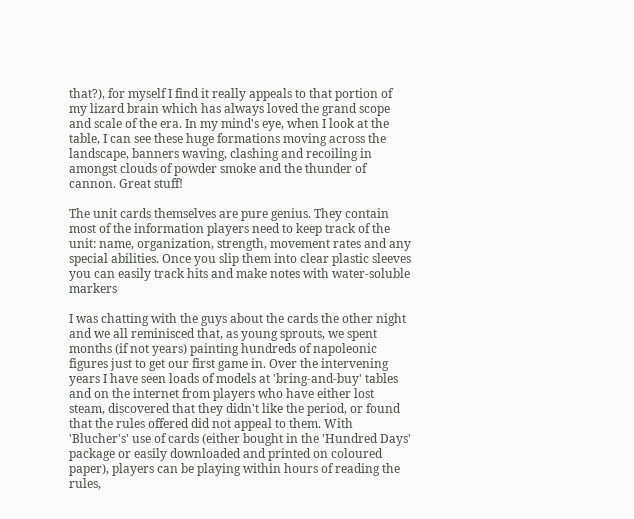that?), for myself I find it really appeals to that portion of my lizard brain which has always loved the grand scope and scale of the era. In my mind's eye, when I look at the table, I can see these huge formations moving across the landscape, banners waving, clashing and recoiling in amongst clouds of powder smoke and the thunder of cannon. Great stuff!

The unit cards themselves are pure genius. They contain most of the information players need to keep track of the unit: name, organization, strength, movement rates and any special abilities. Once you slip them into clear plastic sleeves you can easily track hits and make notes with water-soluble markers

I was chatting with the guys about the cards the other night and we all reminisced that, as young sprouts, we spent months (if not years) painting hundreds of napoleonic figures just to get our first game in. Over the intervening years I have seen loads of models at 'bring-and-buy' tables and on the internet from players who have either lost steam, discovered that they didn't like the period, or found that the rules offered did not appeal to them. With 'Blucher's' use of cards (either bought in the 'Hundred Days' package or easily downloaded and printed on coloured paper), players can be playing within hours of reading the rules,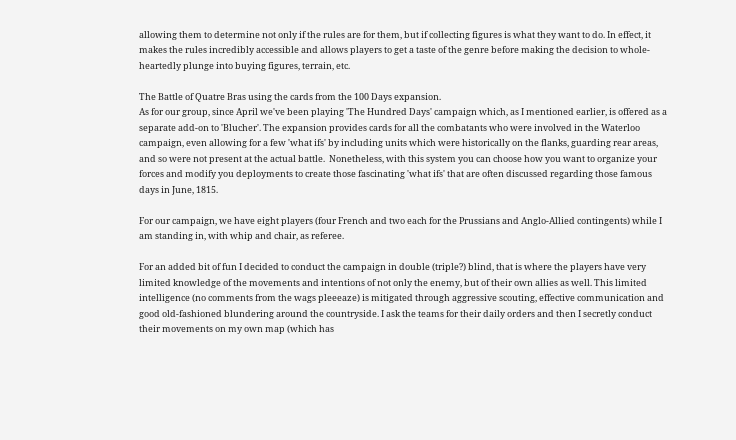allowing them to determine not only if the rules are for them, but if collecting figures is what they want to do. In effect, it makes the rules incredibly accessible and allows players to get a taste of the genre before making the decision to whole-heartedly plunge into buying figures, terrain, etc.

The Battle of Quatre Bras using the cards from the 100 Days expansion.
As for our group, since April we've been playing 'The Hundred Days' campaign which, as I mentioned earlier, is offered as a separate add-on to 'Blucher'. The expansion provides cards for all the combatants who were involved in the Waterloo campaign, even allowing for a few 'what ifs' by including units which were historically on the flanks, guarding rear areas, and so were not present at the actual battle.  Nonetheless, with this system you can choose how you want to organize your forces and modify you deployments to create those fascinating 'what ifs' that are often discussed regarding those famous days in June, 1815.

For our campaign, we have eight players (four French and two each for the Prussians and Anglo-Allied contingents) while I am standing in, with whip and chair, as referee.

For an added bit of fun I decided to conduct the campaign in double (triple?) blind, that is where the players have very limited knowledge of the movements and intentions of not only the enemy, but of their own allies as well. This limited intelligence (no comments from the wags pleeeaze) is mitigated through aggressive scouting, effective communication and good old-fashioned blundering around the countryside. I ask the teams for their daily orders and then I secretly conduct their movements on my own map (which has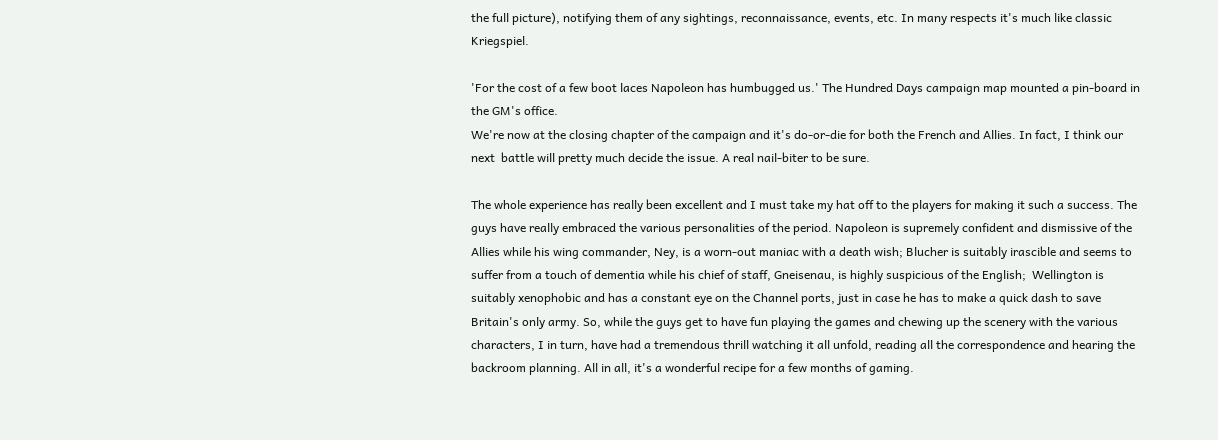the full picture), notifying them of any sightings, reconnaissance, events, etc. In many respects it's much like classic Kriegspiel.

'For the cost of a few boot laces Napoleon has humbugged us.' The Hundred Days campaign map mounted a pin-board in the GM's office.
We're now at the closing chapter of the campaign and it's do-or-die for both the French and Allies. In fact, I think our next  battle will pretty much decide the issue. A real nail-biter to be sure.

The whole experience has really been excellent and I must take my hat off to the players for making it such a success. The guys have really embraced the various personalities of the period. Napoleon is supremely confident and dismissive of the Allies while his wing commander, Ney, is a worn-out maniac with a death wish; Blucher is suitably irascible and seems to suffer from a touch of dementia while his chief of staff, Gneisenau, is highly suspicious of the English;  Wellington is suitably xenophobic and has a constant eye on the Channel ports, just in case he has to make a quick dash to save Britain's only army. So, while the guys get to have fun playing the games and chewing up the scenery with the various characters, I in turn, have had a tremendous thrill watching it all unfold, reading all the correspondence and hearing the backroom planning. All in all, it's a wonderful recipe for a few months of gaming.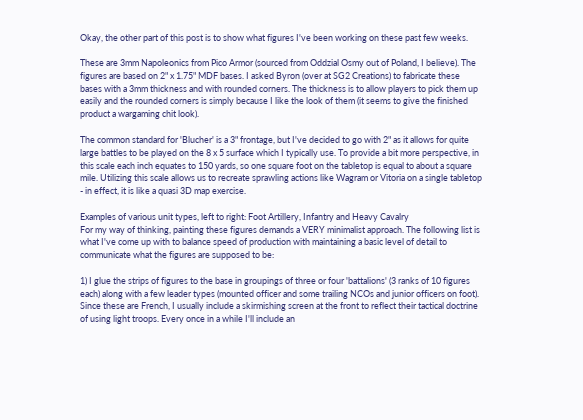Okay, the other part of this post is to show what figures I've been working on these past few weeks.

These are 3mm Napoleonics from Pico Armor (sourced from Oddzial Osmy out of Poland, I believe). The figures are based on 2" x 1.75" MDF bases. I asked Byron (over at SG2 Creations) to fabricate these bases with a 3mm thickness and with rounded corners. The thickness is to allow players to pick them up easily and the rounded corners is simply because I like the look of them (it seems to give the finished product a wargaming chit look).

The common standard for 'Blucher' is a 3" frontage, but I've decided to go with 2" as it allows for quite large battles to be played on the 8 x 5 surface which I typically use. To provide a bit more perspective, in this scale each inch equates to 150 yards, so one square foot on the tabletop is equal to about a square mile. Utilizing this scale allows us to recreate sprawling actions like Wagram or Vitoria on a single tabletop - in effect, it is like a quasi 3D map exercise.

Examples of various unit types, left to right: Foot Artillery, Infantry and Heavy Cavalry
For my way of thinking, painting these figures demands a VERY minimalist approach. The following list is what I've come up with to balance speed of production with maintaining a basic level of detail to communicate what the figures are supposed to be:

1) I glue the strips of figures to the base in groupings of three or four 'battalions' (3 ranks of 10 figures each) along with a few leader types (mounted officer and some trailing NCOs and junior officers on foot). Since these are French, I usually include a skirmishing screen at the front to reflect their tactical doctrine of using light troops. Every once in a while I'll include an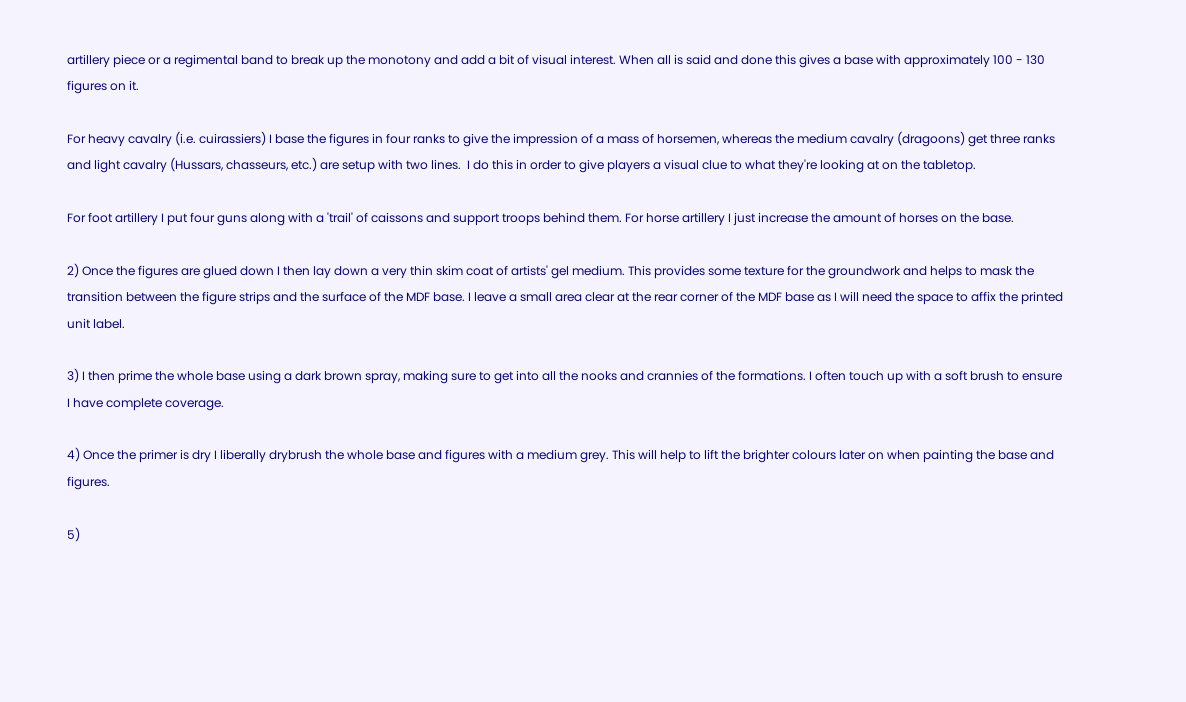artillery piece or a regimental band to break up the monotony and add a bit of visual interest. When all is said and done this gives a base with approximately 100 - 130 figures on it.

For heavy cavalry (i.e. cuirassiers) I base the figures in four ranks to give the impression of a mass of horsemen, whereas the medium cavalry (dragoons) get three ranks and light cavalry (Hussars, chasseurs, etc.) are setup with two lines.  I do this in order to give players a visual clue to what they're looking at on the tabletop.

For foot artillery I put four guns along with a 'trail' of caissons and support troops behind them. For horse artillery I just increase the amount of horses on the base.

2) Once the figures are glued down I then lay down a very thin skim coat of artists' gel medium. This provides some texture for the groundwork and helps to mask the transition between the figure strips and the surface of the MDF base. I leave a small area clear at the rear corner of the MDF base as I will need the space to affix the printed unit label.

3) I then prime the whole base using a dark brown spray, making sure to get into all the nooks and crannies of the formations. I often touch up with a soft brush to ensure I have complete coverage.

4) Once the primer is dry I liberally drybrush the whole base and figures with a medium grey. This will help to lift the brighter colours later on when painting the base and figures.

5)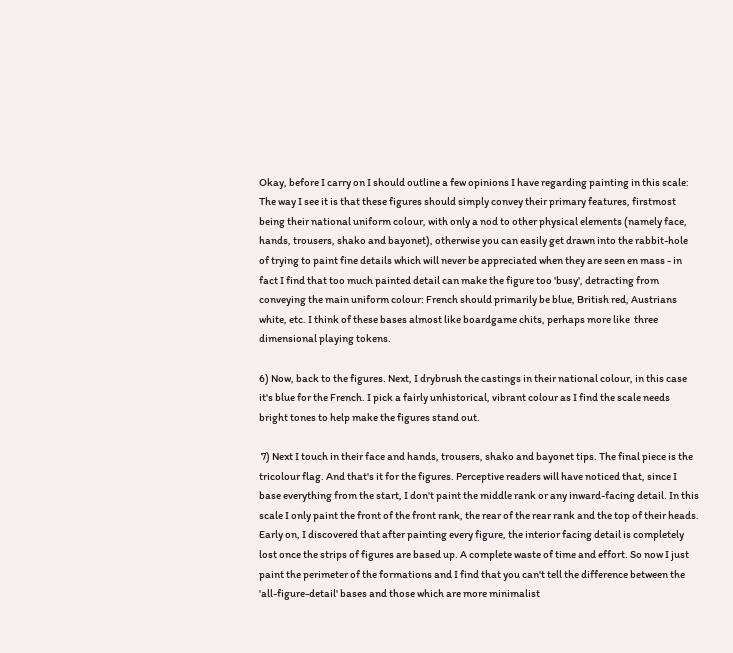Okay, before I carry on I should outline a few opinions I have regarding painting in this scale: The way I see it is that these figures should simply convey their primary features, firstmost being their national uniform colour, with only a nod to other physical elements (namely face, hands, trousers, shako and bayonet), otherwise you can easily get drawn into the rabbit-hole of trying to paint fine details which will never be appreciated when they are seen en mass - in fact I find that too much painted detail can make the figure too 'busy', detracting from conveying the main uniform colour: French should primarily be blue, British red, Austrians white, etc. I think of these bases almost like boardgame chits, perhaps more like  three dimensional playing tokens.

6) Now, back to the figures. Next, I drybrush the castings in their national colour, in this case it's blue for the French. I pick a fairly unhistorical, vibrant colour as I find the scale needs bright tones to help make the figures stand out.

 7) Next I touch in their face and hands, trousers, shako and bayonet tips. The final piece is the tricolour flag. And that's it for the figures. Perceptive readers will have noticed that, since I base everything from the start, I don't paint the middle rank or any inward-facing detail. In this scale I only paint the front of the front rank, the rear of the rear rank and the top of their heads. Early on, I discovered that after painting every figure, the interior facing detail is completely lost once the strips of figures are based up. A complete waste of time and effort. So now I just paint the perimeter of the formations and I find that you can't tell the difference between the 'all-figure-detail' bases and those which are more minimalist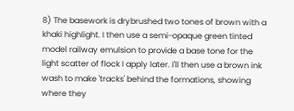8) The basework is drybrushed two tones of brown with a khaki highlight. I then use a semi-opaque green tinted model railway emulsion to provide a base tone for the light scatter of flock I apply later. I'll then use a brown ink wash to make 'tracks' behind the formations, showing where they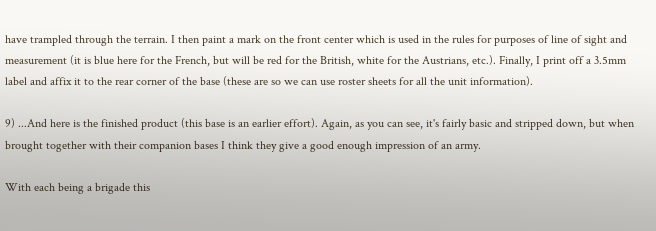have trampled through the terrain. I then paint a mark on the front center which is used in the rules for purposes of line of sight and measurement (it is blue here for the French, but will be red for the British, white for the Austrians, etc.). Finally, I print off a 3.5mm label and affix it to the rear corner of the base (these are so we can use roster sheets for all the unit information).

9) ...And here is the finished product (this base is an earlier effort). Again, as you can see, it's fairly basic and stripped down, but when brought together with their companion bases I think they give a good enough impression of an army.

With each being a brigade this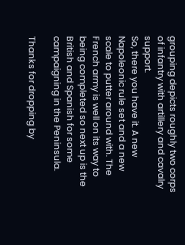grouping depicts roughly two corps of infantry with artillery and cavalry support.
So, there you have it. A new Napoleonic rule set and a new scale to putter around with. The French army is well on its way to being completed so next up is the British and Spanish for some campaigning in the Peninsula.

Thanks for dropping by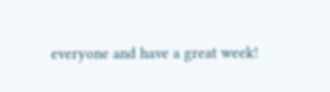everyone and have a great week!